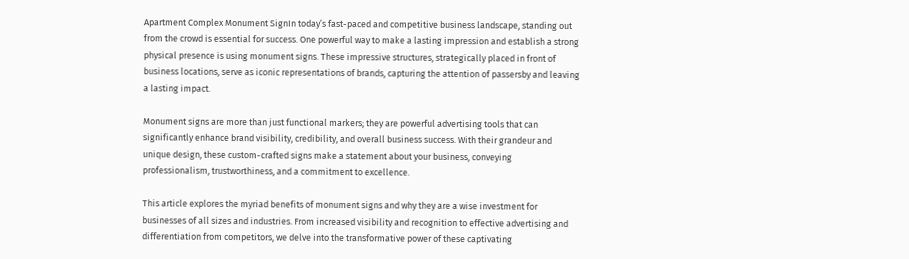Apartment Complex Monument SignIn today’s fast-paced and competitive business landscape, standing out from the crowd is essential for success. One powerful way to make a lasting impression and establish a strong physical presence is using monument signs. These impressive structures, strategically placed in front of business locations, serve as iconic representations of brands, capturing the attention of passersby and leaving a lasting impact.

Monument signs are more than just functional markers; they are powerful advertising tools that can significantly enhance brand visibility, credibility, and overall business success. With their grandeur and unique design, these custom-crafted signs make a statement about your business, conveying professionalism, trustworthiness, and a commitment to excellence.

This article explores the myriad benefits of monument signs and why they are a wise investment for businesses of all sizes and industries. From increased visibility and recognition to effective advertising and differentiation from competitors, we delve into the transformative power of these captivating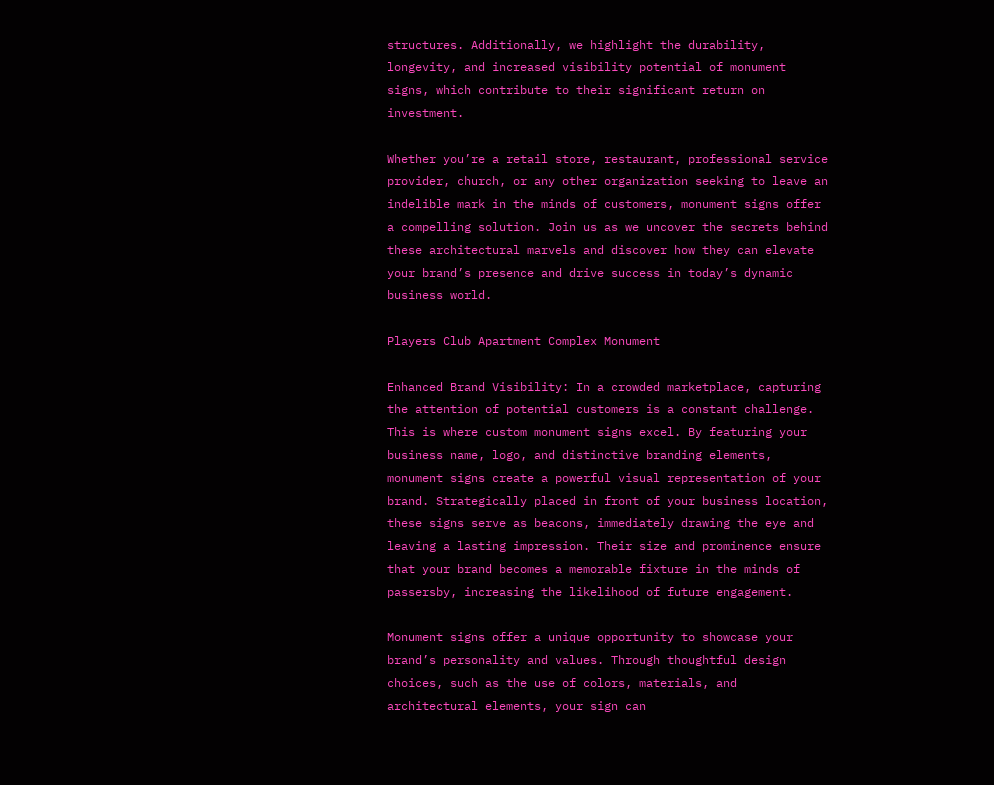structures. Additionally, we highlight the durability, longevity, and increased visibility potential of monument signs, which contribute to their significant return on investment.

Whether you’re a retail store, restaurant, professional service provider, church, or any other organization seeking to leave an indelible mark in the minds of customers, monument signs offer a compelling solution. Join us as we uncover the secrets behind these architectural marvels and discover how they can elevate your brand’s presence and drive success in today’s dynamic business world.

Players Club Apartment Complex Monument

Enhanced Brand Visibility: In a crowded marketplace, capturing the attention of potential customers is a constant challenge. This is where custom monument signs excel. By featuring your business name, logo, and distinctive branding elements, monument signs create a powerful visual representation of your brand. Strategically placed in front of your business location, these signs serve as beacons, immediately drawing the eye and leaving a lasting impression. Their size and prominence ensure that your brand becomes a memorable fixture in the minds of passersby, increasing the likelihood of future engagement.

Monument signs offer a unique opportunity to showcase your brand’s personality and values. Through thoughtful design choices, such as the use of colors, materials, and architectural elements, your sign can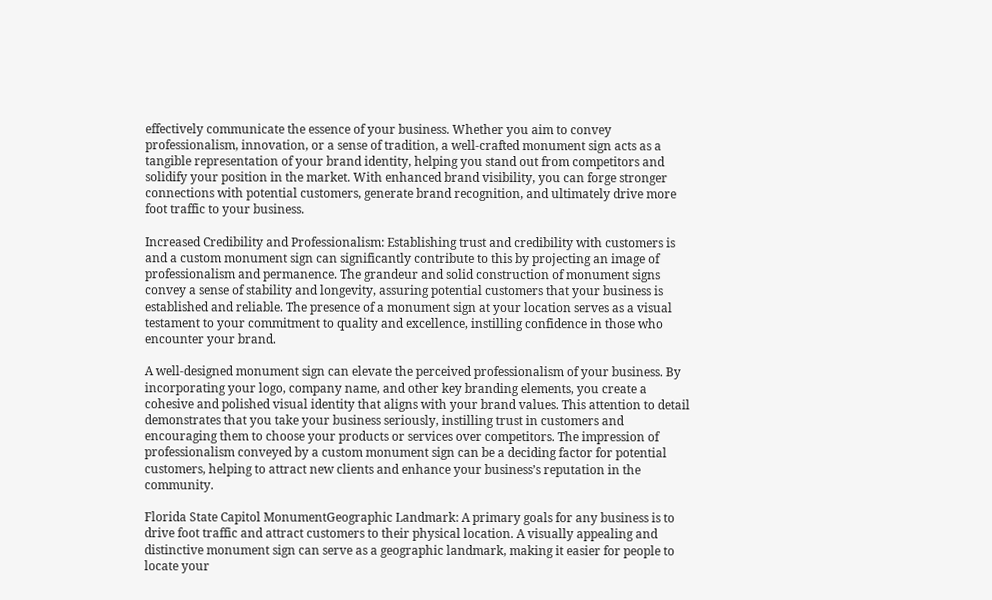effectively communicate the essence of your business. Whether you aim to convey professionalism, innovation, or a sense of tradition, a well-crafted monument sign acts as a tangible representation of your brand identity, helping you stand out from competitors and solidify your position in the market. With enhanced brand visibility, you can forge stronger connections with potential customers, generate brand recognition, and ultimately drive more foot traffic to your business.

Increased Credibility and Professionalism: Establishing trust and credibility with customers is and a custom monument sign can significantly contribute to this by projecting an image of professionalism and permanence. The grandeur and solid construction of monument signs convey a sense of stability and longevity, assuring potential customers that your business is established and reliable. The presence of a monument sign at your location serves as a visual testament to your commitment to quality and excellence, instilling confidence in those who encounter your brand.

A well-designed monument sign can elevate the perceived professionalism of your business. By incorporating your logo, company name, and other key branding elements, you create a cohesive and polished visual identity that aligns with your brand values. This attention to detail demonstrates that you take your business seriously, instilling trust in customers and encouraging them to choose your products or services over competitors. The impression of professionalism conveyed by a custom monument sign can be a deciding factor for potential customers, helping to attract new clients and enhance your business’s reputation in the community.

Florida State Capitol MonumentGeographic Landmark: A primary goals for any business is to drive foot traffic and attract customers to their physical location. A visually appealing and distinctive monument sign can serve as a geographic landmark, making it easier for people to locate your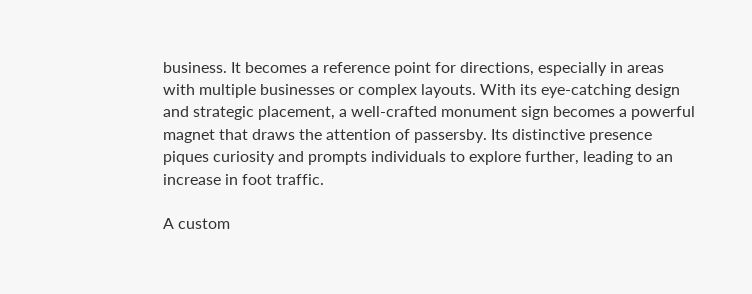business. It becomes a reference point for directions, especially in areas with multiple businesses or complex layouts. With its eye-catching design and strategic placement, a well-crafted monument sign becomes a powerful magnet that draws the attention of passersby. Its distinctive presence piques curiosity and prompts individuals to explore further, leading to an increase in foot traffic.

A custom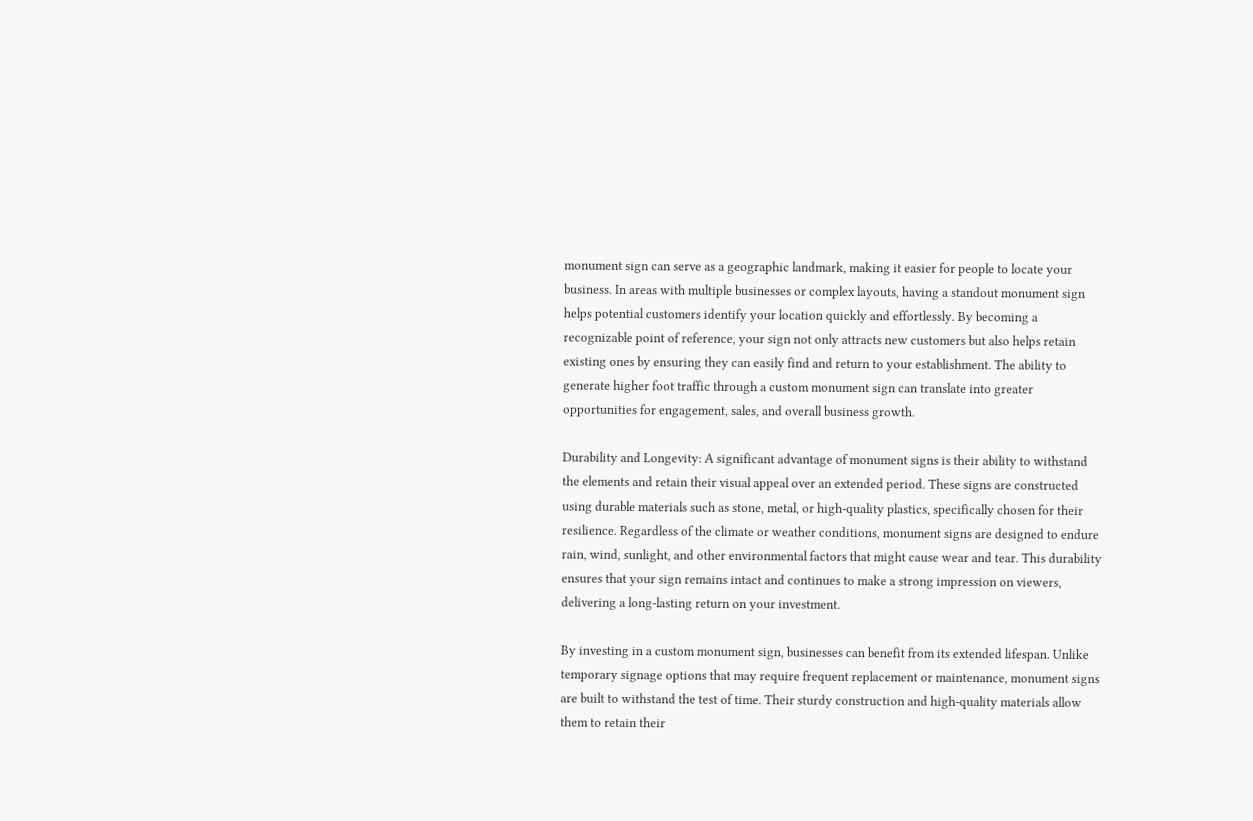monument sign can serve as a geographic landmark, making it easier for people to locate your business. In areas with multiple businesses or complex layouts, having a standout monument sign helps potential customers identify your location quickly and effortlessly. By becoming a recognizable point of reference, your sign not only attracts new customers but also helps retain existing ones by ensuring they can easily find and return to your establishment. The ability to generate higher foot traffic through a custom monument sign can translate into greater opportunities for engagement, sales, and overall business growth.

Durability and Longevity: A significant advantage of monument signs is their ability to withstand the elements and retain their visual appeal over an extended period. These signs are constructed using durable materials such as stone, metal, or high-quality plastics, specifically chosen for their resilience. Regardless of the climate or weather conditions, monument signs are designed to endure rain, wind, sunlight, and other environmental factors that might cause wear and tear. This durability ensures that your sign remains intact and continues to make a strong impression on viewers, delivering a long-lasting return on your investment.

By investing in a custom monument sign, businesses can benefit from its extended lifespan. Unlike temporary signage options that may require frequent replacement or maintenance, monument signs are built to withstand the test of time. Their sturdy construction and high-quality materials allow them to retain their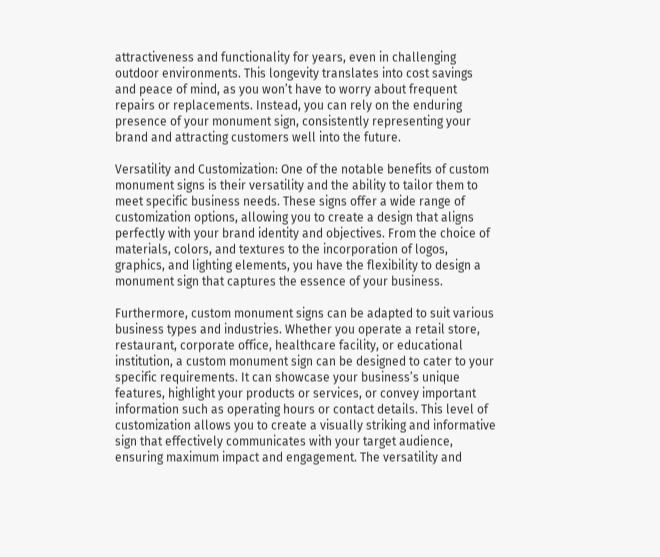attractiveness and functionality for years, even in challenging outdoor environments. This longevity translates into cost savings and peace of mind, as you won’t have to worry about frequent repairs or replacements. Instead, you can rely on the enduring presence of your monument sign, consistently representing your brand and attracting customers well into the future.

Versatility and Customization: One of the notable benefits of custom monument signs is their versatility and the ability to tailor them to meet specific business needs. These signs offer a wide range of customization options, allowing you to create a design that aligns perfectly with your brand identity and objectives. From the choice of materials, colors, and textures to the incorporation of logos, graphics, and lighting elements, you have the flexibility to design a monument sign that captures the essence of your business.

Furthermore, custom monument signs can be adapted to suit various business types and industries. Whether you operate a retail store, restaurant, corporate office, healthcare facility, or educational institution, a custom monument sign can be designed to cater to your specific requirements. It can showcase your business’s unique features, highlight your products or services, or convey important information such as operating hours or contact details. This level of customization allows you to create a visually striking and informative sign that effectively communicates with your target audience, ensuring maximum impact and engagement. The versatility and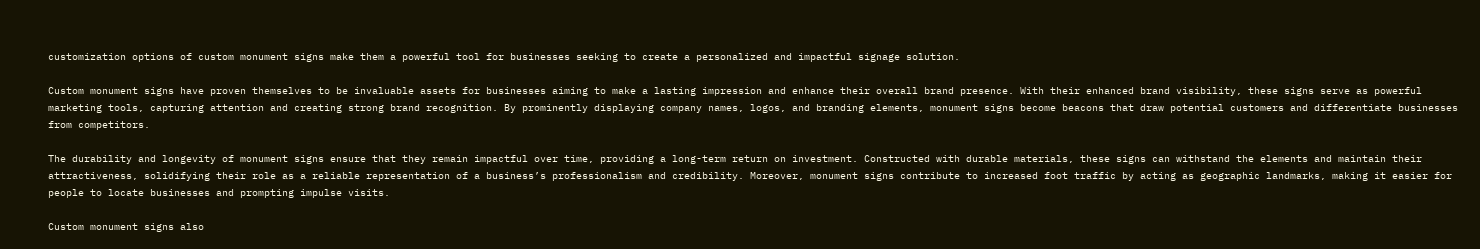customization options of custom monument signs make them a powerful tool for businesses seeking to create a personalized and impactful signage solution.

Custom monument signs have proven themselves to be invaluable assets for businesses aiming to make a lasting impression and enhance their overall brand presence. With their enhanced brand visibility, these signs serve as powerful marketing tools, capturing attention and creating strong brand recognition. By prominently displaying company names, logos, and branding elements, monument signs become beacons that draw potential customers and differentiate businesses from competitors.

The durability and longevity of monument signs ensure that they remain impactful over time, providing a long-term return on investment. Constructed with durable materials, these signs can withstand the elements and maintain their attractiveness, solidifying their role as a reliable representation of a business’s professionalism and credibility. Moreover, monument signs contribute to increased foot traffic by acting as geographic landmarks, making it easier for people to locate businesses and prompting impulse visits.

Custom monument signs also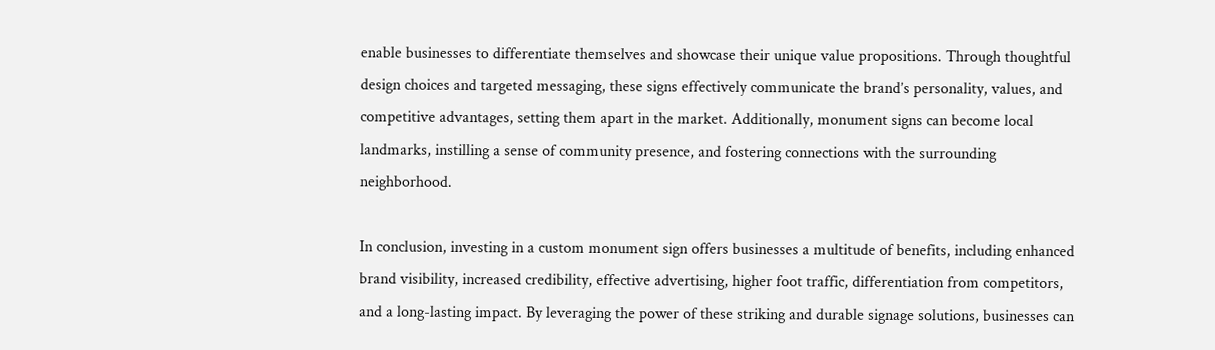enable businesses to differentiate themselves and showcase their unique value propositions. Through thoughtful design choices and targeted messaging, these signs effectively communicate the brand’s personality, values, and competitive advantages, setting them apart in the market. Additionally, monument signs can become local landmarks, instilling a sense of community presence, and fostering connections with the surrounding neighborhood.

In conclusion, investing in a custom monument sign offers businesses a multitude of benefits, including enhanced brand visibility, increased credibility, effective advertising, higher foot traffic, differentiation from competitors, and a long-lasting impact. By leveraging the power of these striking and durable signage solutions, businesses can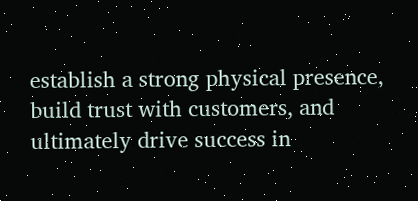establish a strong physical presence, build trust with customers, and ultimately drive success in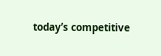today’s competitive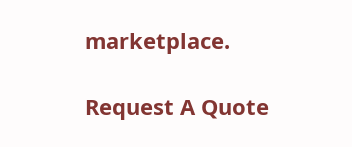marketplace.

Request A Quote